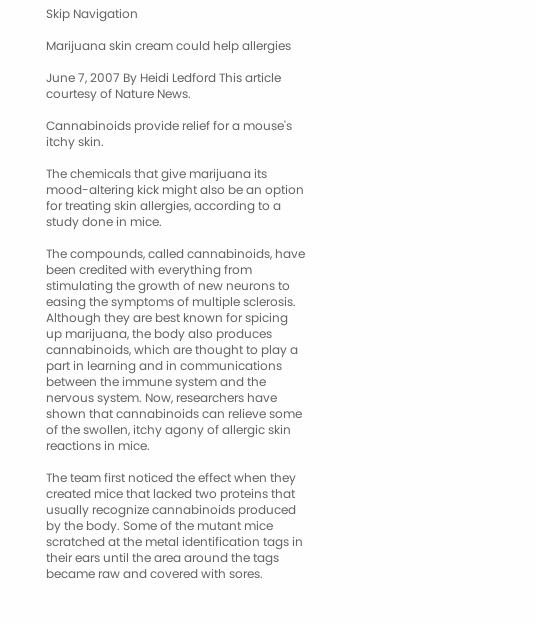Skip Navigation

Marijuana skin cream could help allergies

June 7, 2007 By Heidi Ledford This article courtesy of Nature News.

Cannabinoids provide relief for a mouse's itchy skin.

The chemicals that give marijuana its mood-altering kick might also be an option for treating skin allergies, according to a study done in mice.

The compounds, called cannabinoids, have been credited with everything from stimulating the growth of new neurons to easing the symptoms of multiple sclerosis. Although they are best known for spicing up marijuana, the body also produces cannabinoids, which are thought to play a part in learning and in communications between the immune system and the nervous system. Now, researchers have shown that cannabinoids can relieve some of the swollen, itchy agony of allergic skin reactions in mice.

The team first noticed the effect when they created mice that lacked two proteins that usually recognize cannabinoids produced by the body. Some of the mutant mice scratched at the metal identification tags in their ears until the area around the tags became raw and covered with sores.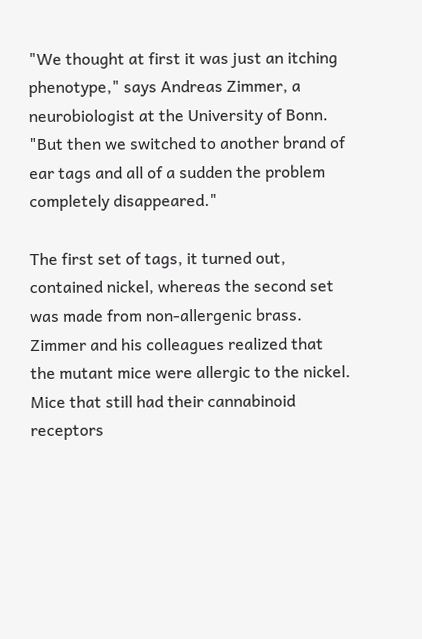"We thought at first it was just an itching phenotype," says Andreas Zimmer, a neurobiologist at the University of Bonn. "But then we switched to another brand of ear tags and all of a sudden the problem completely disappeared."

The first set of tags, it turned out, contained nickel, whereas the second set was made from non-allergenic brass. Zimmer and his colleagues realized that the mutant mice were allergic to the nickel. Mice that still had their cannabinoid receptors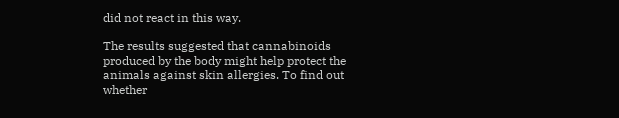did not react in this way.

The results suggested that cannabinoids produced by the body might help protect the animals against skin allergies. To find out whether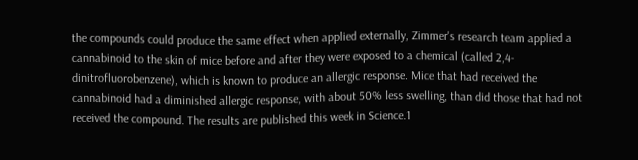the compounds could produce the same effect when applied externally, Zimmer's research team applied a cannabinoid to the skin of mice before and after they were exposed to a chemical (called 2,4-dinitrofluorobenzene), which is known to produce an allergic response. Mice that had received the cannabinoid had a diminished allergic response, with about 50% less swelling, than did those that had not received the compound. The results are published this week in Science.1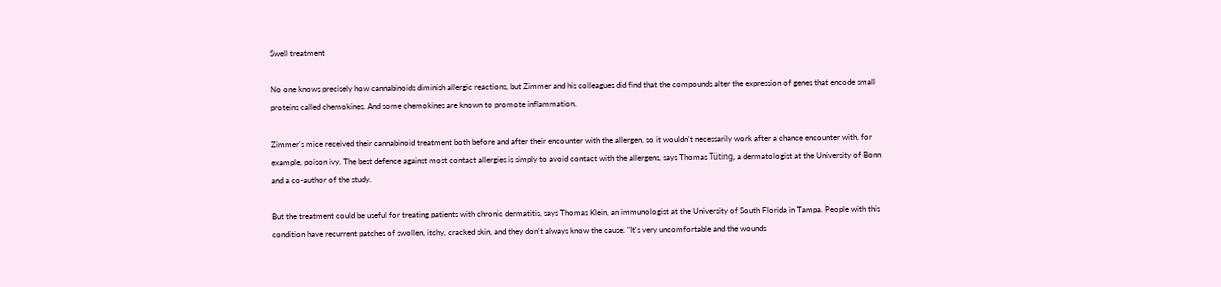Swell treatment

No one knows precisely how cannabinoids diminish allergic reactions, but Zimmer and his colleagues did find that the compounds alter the expression of genes that encode small proteins called chemokines. And some chemokines are known to promote inflammation.

Zimmer's mice received their cannabinoid treatment both before and after their encounter with the allergen, so it wouldn't necessarily work after a chance encounter with, for example, poison ivy. The best defence against most contact allergies is simply to avoid contact with the allergens, says Thomas Tüting, a dermatologist at the University of Bonn and a co-author of the study.

But the treatment could be useful for treating patients with chronic dermatitis, says Thomas Klein, an immunologist at the University of South Florida in Tampa. People with this condition have recurrent patches of swollen, itchy, cracked skin, and they don't always know the cause. "It's very uncomfortable and the wounds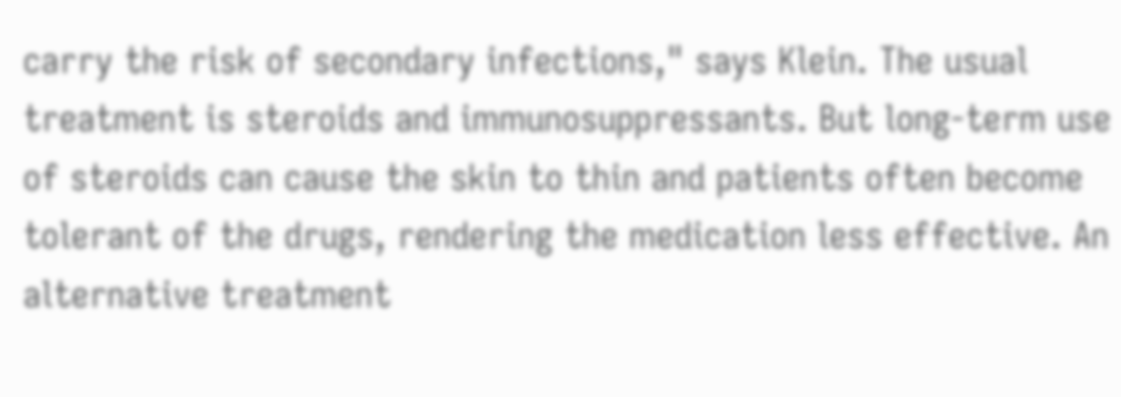carry the risk of secondary infections," says Klein. The usual treatment is steroids and immunosuppressants. But long-term use of steroids can cause the skin to thin and patients often become tolerant of the drugs, rendering the medication less effective. An alternative treatment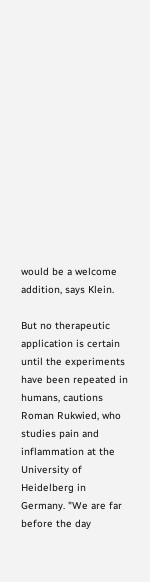would be a welcome addition, says Klein.

But no therapeutic application is certain until the experiments have been repeated in humans, cautions Roman Rukwied, who studies pain and inflammation at the University of Heidelberg in Germany. "We are far before the day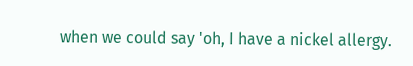when we could say 'oh, I have a nickel allergy.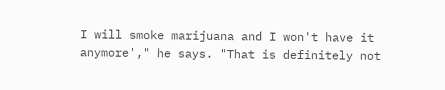I will smoke marijuana and I won't have it anymore'," he says. "That is definitely not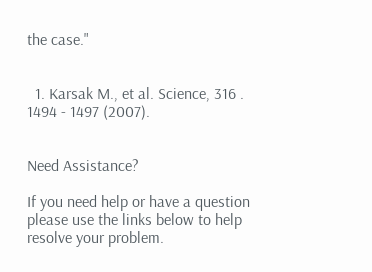the case."


  1. Karsak M., et al. Science, 316 . 1494 - 1497 (2007).


Need Assistance?

If you need help or have a question please use the links below to help resolve your problem.